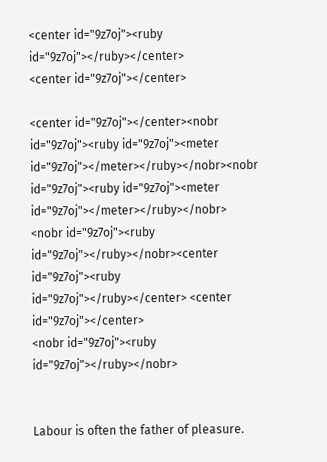<center id="9z7oj"><ruby id="9z7oj"></ruby></center>
<center id="9z7oj"></center>

<center id="9z7oj"></center><nobr id="9z7oj"><ruby id="9z7oj"><meter id="9z7oj"></meter></ruby></nobr><nobr id="9z7oj"><ruby id="9z7oj"><meter id="9z7oj"></meter></ruby></nobr>
<nobr id="9z7oj"><ruby id="9z7oj"></ruby></nobr><center id="9z7oj"><ruby id="9z7oj"></ruby></center> <center id="9z7oj"></center>
<nobr id="9z7oj"><ruby id="9z7oj"></ruby></nobr>


Labour is often the father of pleasure.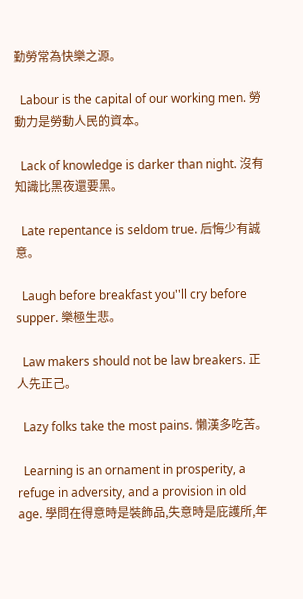勤勞常為快樂之源。

  Labour is the capital of our working men. 勞動力是勞動人民的資本。

  Lack of knowledge is darker than night. 沒有知識比黑夜還要黑。

  Late repentance is seldom true. 后悔少有誠意。

  Laugh before breakfast you''ll cry before supper. 樂極生悲。

  Law makers should not be law breakers. 正人先正己。

  Lazy folks take the most pains. 懶漢多吃苦。

  Learning is an ornament in prosperity, a refuge in adversity, and a provision in old age. 學問在得意時是裝飾品,失意時是庇護所,年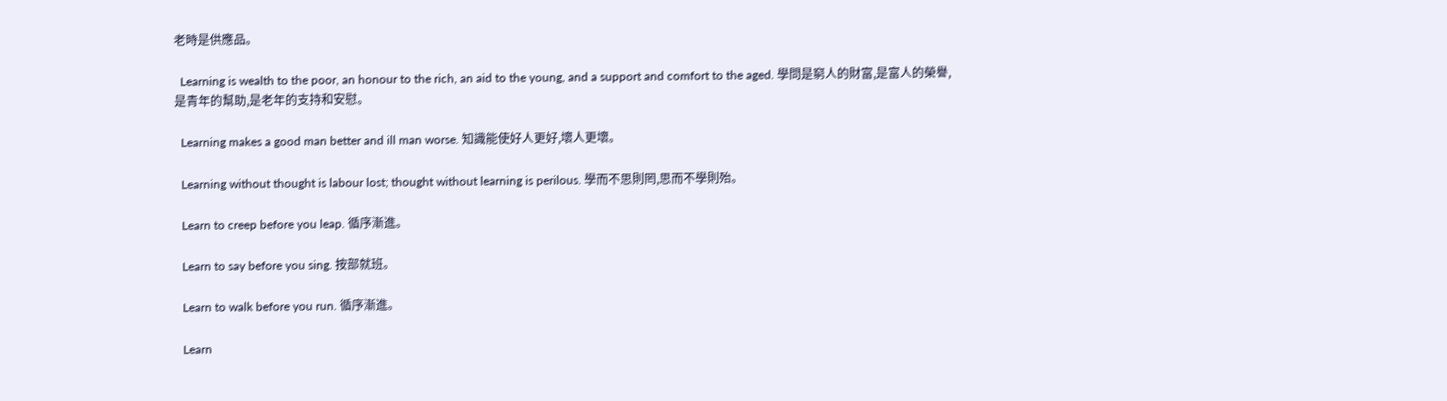老時是供應品。

  Learning is wealth to the poor, an honour to the rich, an aid to the young, and a support and comfort to the aged. 學問是窮人的財富,是富人的榮譽,是青年的幫助,是老年的支持和安慰。

  Learning makes a good man better and ill man worse. 知識能使好人更好,壞人更壞。

  Learning without thought is labour lost; thought without learning is perilous. 學而不思則罔,思而不學則殆。

  Learn to creep before you leap. 循序漸進。

  Learn to say before you sing. 按部就班。

  Learn to walk before you run. 循序漸進。

  Learn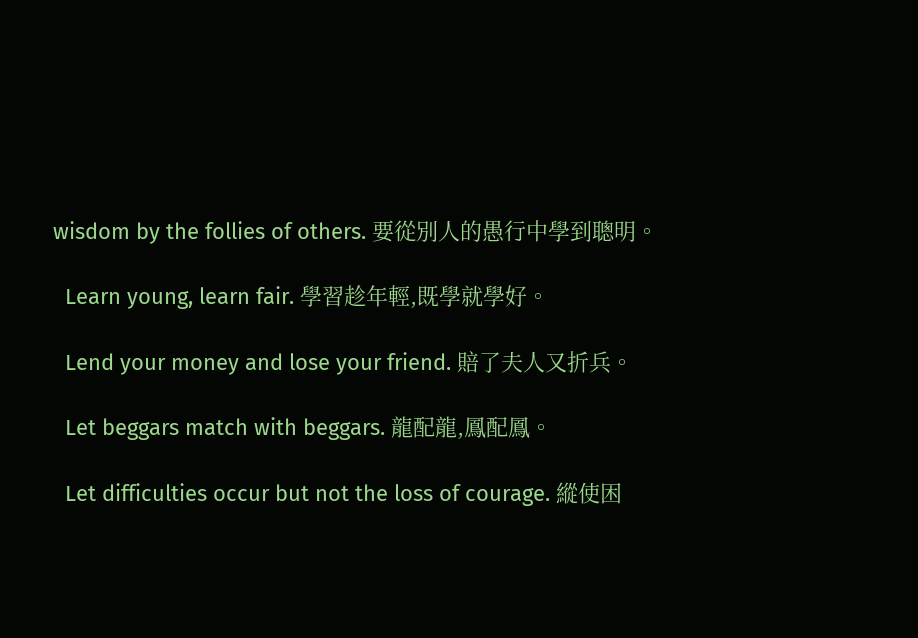wisdom by the follies of others. 要從別人的愚行中學到聰明。

  Learn young, learn fair. 學習趁年輕,既學就學好。

  Lend your money and lose your friend. 賠了夫人又折兵。

  Let beggars match with beggars. 龍配龍,鳳配鳳。

  Let difficulties occur but not the loss of courage. 縱使困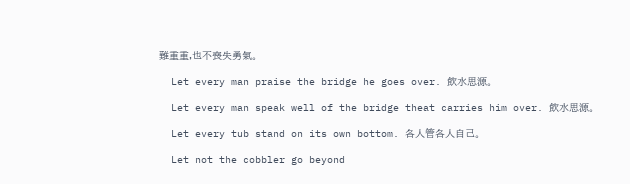難重重,也不喪失勇氣。

  Let every man praise the bridge he goes over. 飲水思源。

  Let every man speak well of the bridge theat carries him over. 飲水思源。

  Let every tub stand on its own bottom. 各人管各人自己。

  Let not the cobbler go beyond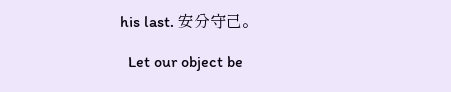his last. 安分守己。

  Let our object be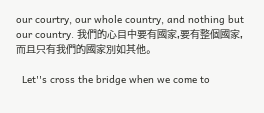our courtry, our whole country, and nothing but our country. 我們的心目中要有國家,要有整個國家,而且只有我們的國家別如其他。

  Let''s cross the bridge when we come to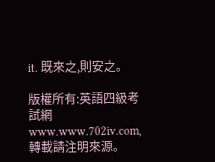it. 既來之,則安之。

版權所有:英語四級考試網 www.www.702iv.com,轉載請注明來源。